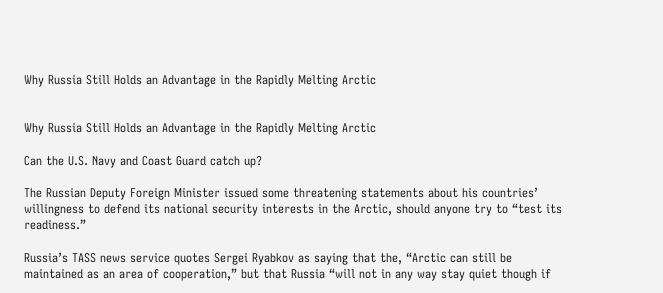Why Russia Still Holds an Advantage in the Rapidly Melting Arctic


Why Russia Still Holds an Advantage in the Rapidly Melting Arctic

Can the U.S. Navy and Coast Guard catch up?

The Russian Deputy Foreign Minister issued some threatening statements about his countries’ willingness to defend its national security interests in the Arctic, should anyone try to “test its readiness.”

Russia’s TASS news service quotes Sergei Ryabkov as saying that the, “Arctic can still be maintained as an area of cooperation,” but that Russia “will not in any way stay quiet though if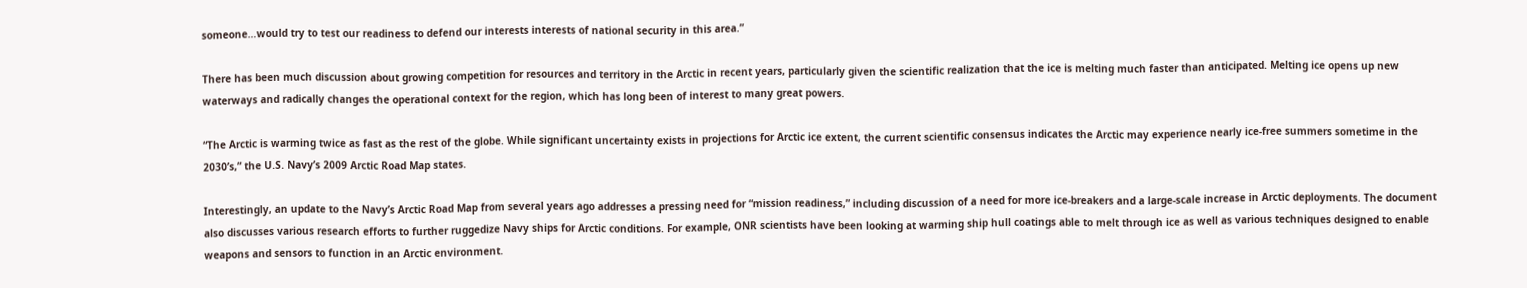someone…would try to test our readiness to defend our interests interests of national security in this area.”

There has been much discussion about growing competition for resources and territory in the Arctic in recent years, particularly given the scientific realization that the ice is melting much faster than anticipated. Melting ice opens up new waterways and radically changes the operational context for the region, which has long been of interest to many great powers.

“The Arctic is warming twice as fast as the rest of the globe. While significant uncertainty exists in projections for Arctic ice extent, the current scientific consensus indicates the Arctic may experience nearly ice-free summers sometime in the 2030’s,” the U.S. Navy’s 2009 Arctic Road Map states.

Interestingly, an update to the Navy’s Arctic Road Map from several years ago addresses a pressing need for “mission readiness,” including discussion of a need for more ice-breakers and a large-scale increase in Arctic deployments. The document also discusses various research efforts to further ruggedize Navy ships for Arctic conditions. For example, ONR scientists have been looking at warming ship hull coatings able to melt through ice as well as various techniques designed to enable weapons and sensors to function in an Arctic environment.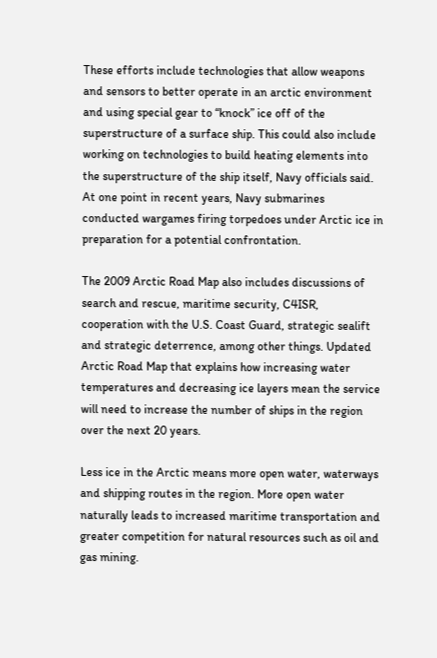These efforts include technologies that allow weapons and sensors to better operate in an arctic environment and using special gear to “knock” ice off of the superstructure of a surface ship. This could also include working on technologies to build heating elements into the superstructure of the ship itself, Navy officials said. At one point in recent years, Navy submarines conducted wargames firing torpedoes under Arctic ice in preparation for a potential confrontation.

The 2009 Arctic Road Map also includes discussions of search and rescue, maritime security, C4ISR, cooperation with the U.S. Coast Guard, strategic sealift and strategic deterrence, among other things. Updated Arctic Road Map that explains how increasing water temperatures and decreasing ice layers mean the service will need to increase the number of ships in the region over the next 20 years.

Less ice in the Arctic means more open water, waterways and shipping routes in the region. More open water naturally leads to increased maritime transportation and greater competition for natural resources such as oil and gas mining.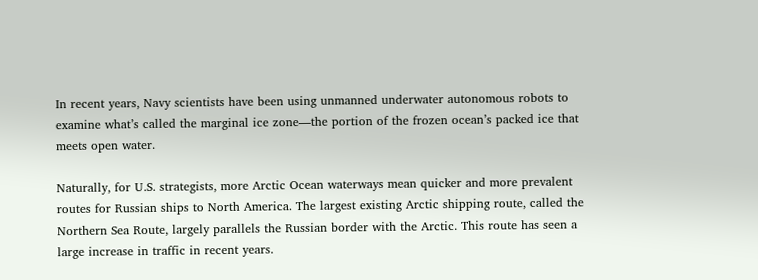In recent years, Navy scientists have been using unmanned underwater autonomous robots to examine what’s called the marginal ice zone—the portion of the frozen ocean’s packed ice that meets open water.

Naturally, for U.S. strategists, more Arctic Ocean waterways mean quicker and more prevalent routes for Russian ships to North America. The largest existing Arctic shipping route, called the Northern Sea Route, largely parallels the Russian border with the Arctic. This route has seen a large increase in traffic in recent years.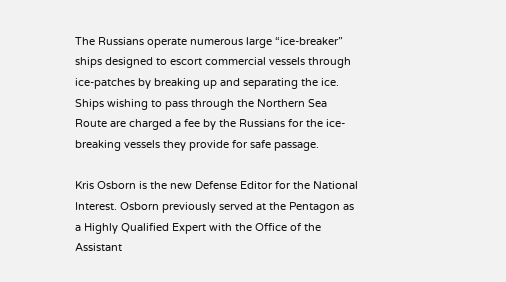The Russians operate numerous large “ice-breaker” ships designed to escort commercial vessels through ice-patches by breaking up and separating the ice. Ships wishing to pass through the Northern Sea Route are charged a fee by the Russians for the ice-breaking vessels they provide for safe passage.

Kris Osborn is the new Defense Editor for the National Interest. Osborn previously served at the Pentagon as a Highly Qualified Expert with the Office of the Assistant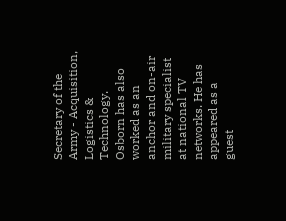Secretary of the Army - Acquisition, Logistics & Technology. Osborn has also worked as an anchor and on-air military specialist at national TV networks. He has appeared as a guest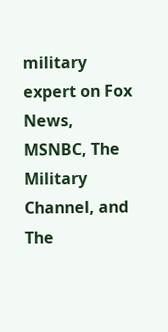military expert on Fox News, MSNBC, The Military Channel, and The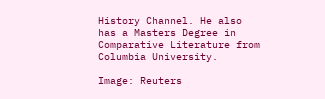History Channel. He also has a Masters Degree in Comparative Literature from Columbia University.

Image: Reuters